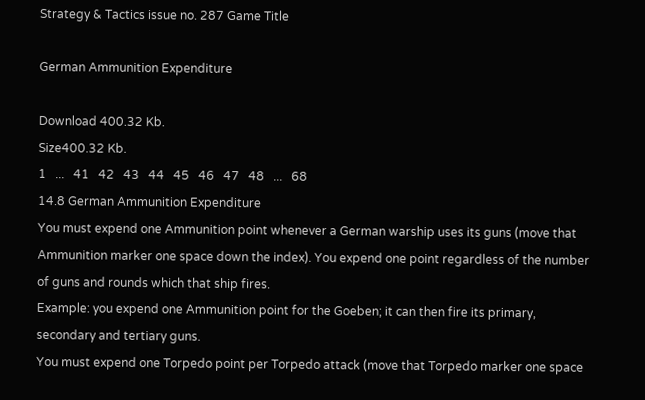Strategy & Tactics issue no. 287 Game Title

German Ammunition Expenditure

Download 400.32 Kb.
Size400.32 Kb.
1   ...   41   42   43   44   45   46   47   48   ...   68
14.8 German Ammunition Expenditure
You must expend one Ammunition point whenever a German warship uses its guns (move that Ammunition marker one space down the index). You expend one point regardless of the number of guns and rounds which that ship fires.
Example: you expend one Ammunition point for the Goeben; it can then fire its primary, secondary and tertiary guns.
You must expend one Torpedo point per Torpedo attack (move that Torpedo marker one space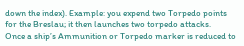down the index). Example: you expend two Torpedo points for the Breslau; it then launches two torpedo attacks.
Once a ship’s Ammunition or Torpedo marker is reduced to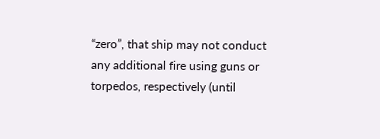“zero”, that ship may not conduct any additional fire using guns or torpedos, respectively (until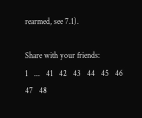rearmed, see 7.1).

Share with your friends:
1   ...   41   42   43   44   45   46   47   48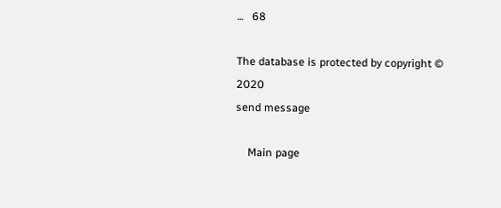...   68

The database is protected by copyright © 2020
send message

    Main page